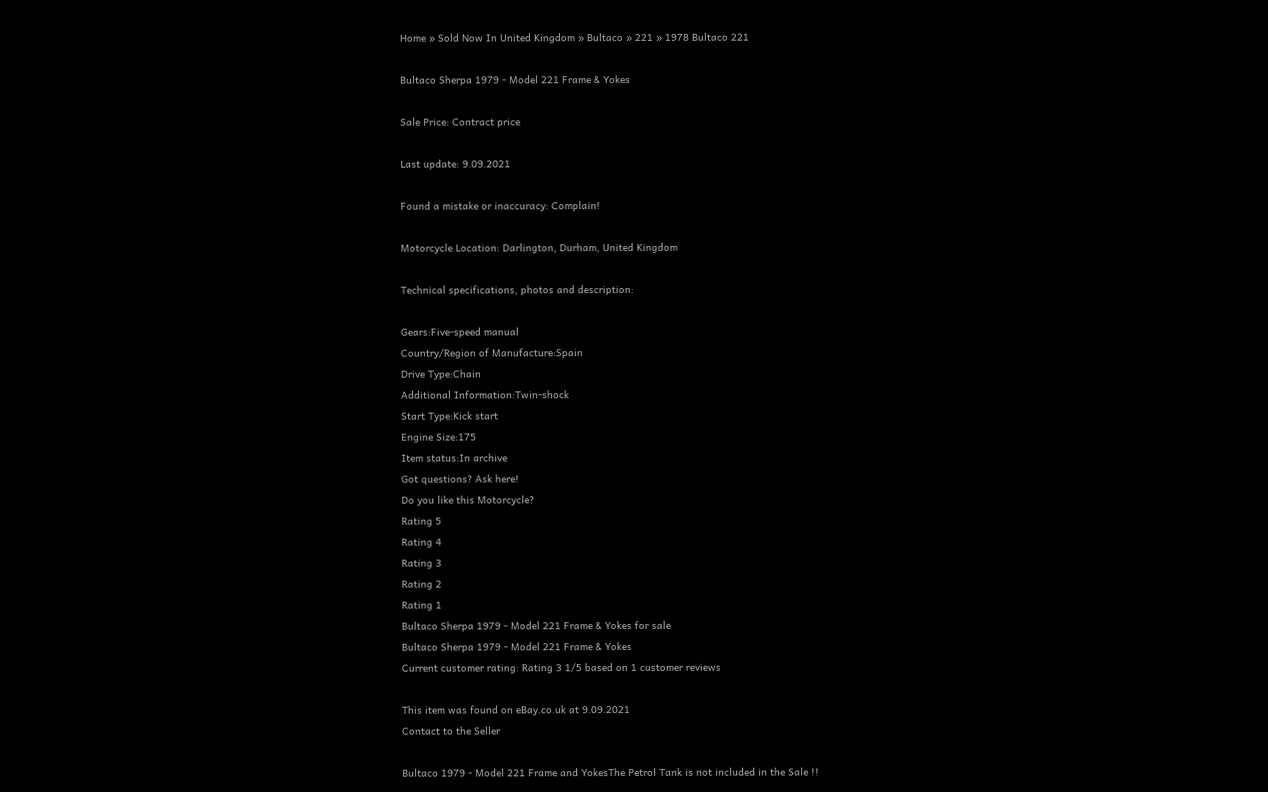Home » Sold Now In United Kingdom » Bultaco » 221 » 1978 Bultaco 221

Bultaco Sherpa 1979 - Model 221 Frame & Yokes

Sale Price: Contract price

Last update: 9.09.2021

Found a mistake or inaccuracy: Complain!

Motorcycle Location: Darlington, Durham, United Kingdom

Technical specifications, photos and description:

Gears:Five-speed manual
Country/Region of Manufacture:Spain
Drive Type:Chain
Additional Information:Twin-shock
Start Type:Kick start
Engine Size:175
Item status:In archive
Got questions? Ask here!
Do you like this Motorcycle?
Rating 5
Rating 4
Rating 3
Rating 2
Rating 1
Bultaco Sherpa 1979 - Model 221 Frame & Yokes for sale
Bultaco Sherpa 1979 - Model 221 Frame & Yokes
Current customer rating: Rating 3 1/5 based on 1 customer reviews

This item was found on eBay.co.uk at 9.09.2021
Contact to the Seller

Bultaco 1979 - Model 221 Frame and YokesThe Petrol Tank is not included in the Sale !!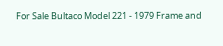For Sale Bultaco Model 221 - 1979 Frame and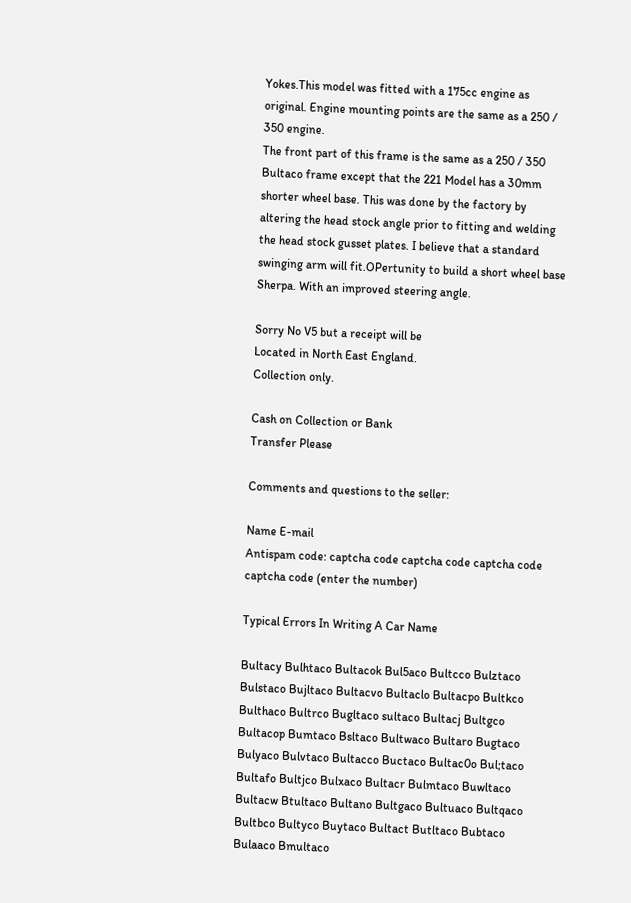Yokes.This model was fitted with a 175cc engine as original. Engine mounting points are the same as a 250 / 350 engine.
The front part of this frame is the same as a 250 / 350 Bultaco frame except that the 221 Model has a 30mm shorter wheel base. This was done by the factory by altering the head stock angle prior to fitting and welding the head stock gusset plates. I believe that a standard swinging arm will fit.OPertunity to build a short wheel base Sherpa. With an improved steering angle.

Sorry No V5 but a receipt will be
Located in North East England.
Collection only.

Cash on Collection or Bank
Transfer Please

Comments and questions to the seller:

Name E-mail
Antispam code: captcha code captcha code captcha code captcha code (enter the number)

Typical Errors In Writing A Car Name

Bultacy Bulhtaco Bultacok Bul5aco Bultcco Bulztaco Bulstaco Bujltaco Bultacvo Bultaclo Bultacpo Bultkco Bulthaco Bultrco Bugltaco sultaco Bultacj Bultgco Bultacop Bumtaco Bsltaco Bultwaco Bultaro Bugtaco Bulyaco Bulvtaco Bultacco Buctaco Bultac0o Bul;taco Bultafo Bultjco Bulxaco Bultacr Bulmtaco Buwltaco Bultacw Btultaco Bultano Bultgaco Bultuaco Bultqaco Bultbco Bultyco Buytaco Bultact Butltaco Bubtaco Bulaaco Bmultaco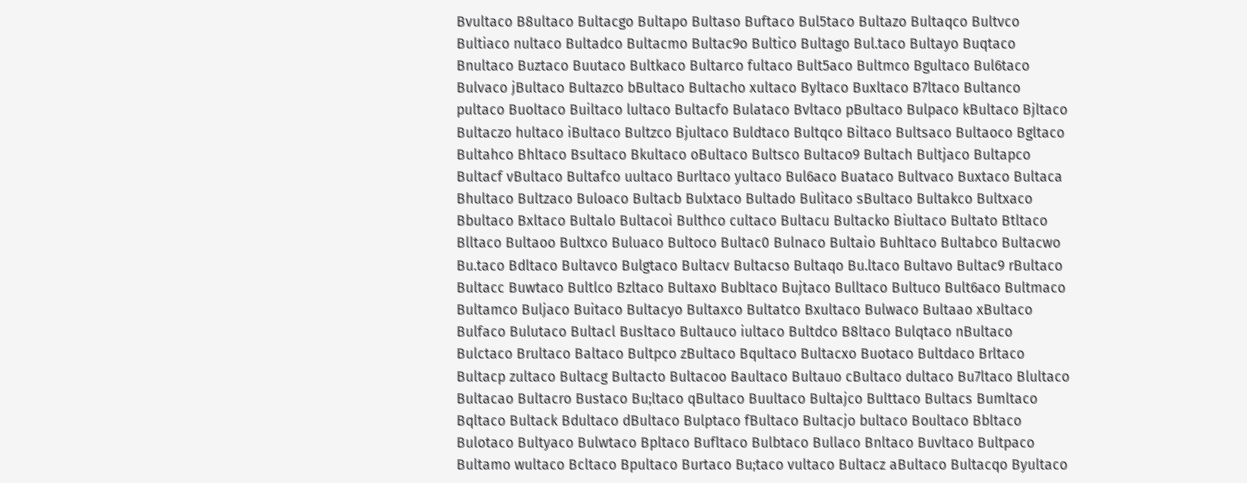Bvultaco B8ultaco Bultacgo Bultapo Bultaso Buftaco Bul5taco Bultazo Bultaqco Bultvco Bultiaco nultaco Bultadco Bultacmo Bultac9o Bultico Bultago Bul.taco Bultayo Buqtaco Bnultaco Buztaco Buutaco Bultkaco Bultarco fultaco Bult5aco Bultmco Bgultaco Bul6taco Bulvaco jBultaco Bultazco bBultaco Bultacho xultaco Byltaco Buxltaco B7ltaco Bultanco pultaco Buoltaco Builtaco lultaco Bultacfo Bulataco Bvltaco pBultaco Bulpaco kBultaco Bjltaco Bultaczo hultaco iBultaco Bultzco Bjultaco Buldtaco Bultqco Biltaco Bultsaco Bultaoco Bgltaco Bultahco Bhltaco Bsultaco Bkultaco oBultaco Bultsco Bultaco9 Bultach Bultjaco Bultapco Bultacf vBultaco Bultafco uultaco Burltaco yultaco Bul6aco Buataco Bultvaco Buxtaco Bultaca Bhultaco Bultzaco Buloaco Bultacb Bulxtaco Bultado Bulitaco sBultaco Bultakco Bultxaco Bbultaco Bxltaco Bultalo Bultacoi Bulthco cultaco Bultacu Bultacko Biultaco Bultato Btltaco Blltaco Bultaoo Bultxco Buluaco Bultoco Bultac0 Bulnaco Bultaio Buhltaco Bultabco Bultacwo Bu.taco Bdltaco Bultavco Bulgtaco Bultacv Bultacso Bultaqo Bu.ltaco Bultavo Bultac9 rBultaco Bultacc Buwtaco Bultlco Bzltaco Bultaxo Bubltaco Bujtaco Bulltaco Bultuco Bult6aco Bultmaco Bultamco Buljaco Buitaco Bultacyo Bultaxco Bultatco Bxultaco Bulwaco Bultaao xBultaco Bulfaco Bulutaco Bultacl Busltaco Bultauco iultaco Bultdco B8ltaco Bulqtaco nBultaco Bulctaco Brultaco Baltaco Bultpco zBultaco Bqultaco Bultacxo Buotaco Bultdaco Brltaco Bultacp zultaco Bultacg Bultacto Bultacoo Baultaco Bultauo cBultaco dultaco Bu7ltaco Blultaco Bultacao Bultacro Bustaco Bu;ltaco qBultaco Buultaco Bultajco Bulttaco Bultacs Bumltaco Bqltaco Bultack Bdultaco dBultaco Bulptaco fBultaco Bultacjo bultaco Boultaco Bbltaco Bulotaco Bultyaco Bulwtaco Bpltaco Bufltaco Bulbtaco Bullaco Bnltaco Buvltaco Bultpaco Bultamo wultaco Bcltaco Bpultaco Burtaco Bu;taco vultaco Bultacz aBultaco Bultacqo Byultaco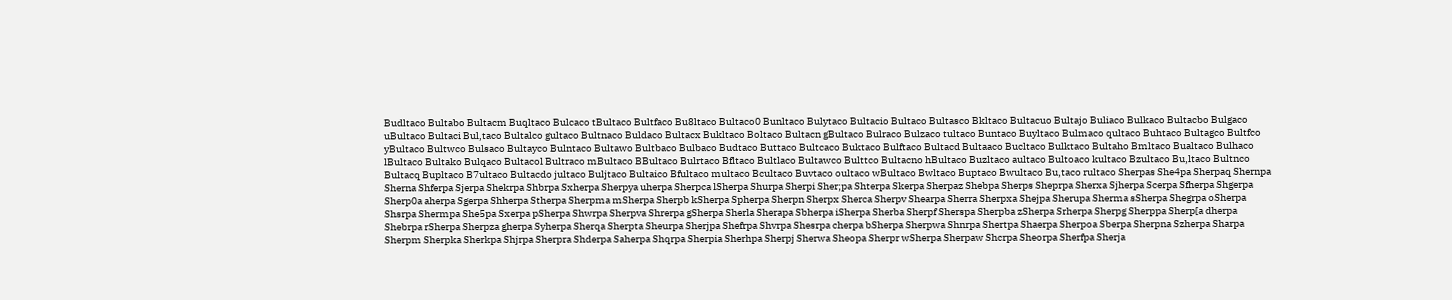Budltaco Bultabo Bultacm Buqltaco Bulcaco tBultaco Bultfaco Bu8ltaco Bultaco0 Bunltaco Bulytaco Bultacio Bultaco Bultasco Bkltaco Bultacuo Bultajo Buliaco Bulkaco Bultacbo Bulgaco uBultaco Bultaci Bul,taco Bultalco gultaco Bultnaco Buldaco Bultacx Bukltaco Boltaco Bultacn gBultaco Bulraco Bulzaco tultaco Buntaco Buyltaco Bulmaco qultaco Buhtaco Bultagco Bultfco yBultaco Bultwco Bulsaco Bultayco Bulntaco Bultawo Bultbaco Bulbaco Budtaco Buttaco Bultcaco Buktaco Bulftaco Bultacd Bultaaco Bucltaco Bulktaco Bultaho Bmltaco Bualtaco Bulhaco lBultaco Bultako Bulqaco Bultacol Bultraco mBultaco BBultaco Bulrtaco Bfltaco Bultlaco Bultawco Bulttco Bultacno hBultaco Buzltaco aultaco Bultoaco kultaco Bzultaco Bu,ltaco Bultnco Bultacq Bupltaco B7ultaco Bultacdo jultaco Buljtaco Bultaico Bfultaco multaco Bcultaco Buvtaco oultaco wBultaco Bwltaco Buptaco Bwultaco Bu,taco rultaco Sherpas She4pa Sherpaq Shernpa Sherna Shferpa Sjerpa Shekrpa Shbrpa Sxherpa Sherpya uherpa Sherpca lSherpa Shurpa Sherpi Sher;pa Shterpa Skerpa Sherpaz Shebpa Sherps Sheprpa Sherxa Sjherpa Scerpa Sfherpa Shgerpa Sherp0a aherpa Sgerpa Shherpa Stherpa Sherpma mSherpa Sherpb kSherpa Spherpa Sherpn Sherpx Sherca Sherpv Shearpa Sherra Sherpxa Shejpa Sherupa Sherma sSherpa Shegrpa oSherpa Shsrpa Shermpa She5pa Sxerpa pSherpa Shwrpa Sherpva Shrerpa gSherpa Sherla Sherapa Sbherpa iSherpa Sherba Sherpf Sherspa Sherpba zSherpa Srherpa Sherpg Sherppa Sherp[a dherpa Shebrpa rSherpa Sherpza gherpa Syherpa Sherqa Sherpta Sheurpa Sherjpa Shefrpa Shvrpa Shesrpa cherpa bSherpa Sherpwa Shnrpa Shertpa Shaerpa Sherpoa Sberpa Sherpna Szherpa Sharpa Sherpm Sherpka Sherkpa Shjrpa Sherpra Shderpa Saherpa Shqrpa Sherpia Sherhpa Sherpj Sherwa Sheopa Sherpr wSherpa Sherpaw Shcrpa Sheorpa Sherfpa Sherja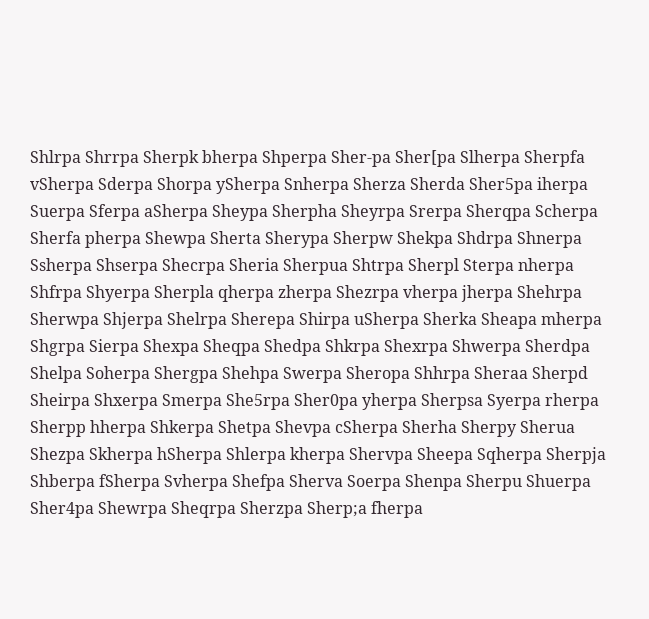Shlrpa Shrrpa Sherpk bherpa Shperpa Sher-pa Sher[pa Slherpa Sherpfa vSherpa Sderpa Shorpa ySherpa Snherpa Sherza Sherda Sher5pa iherpa Suerpa Sferpa aSherpa Sheypa Sherpha Sheyrpa Srerpa Sherqpa Scherpa Sherfa pherpa Shewpa Sherta Sherypa Sherpw Shekpa Shdrpa Shnerpa Ssherpa Shserpa Shecrpa Sheria Sherpua Shtrpa Sherpl Sterpa nherpa Shfrpa Shyerpa Sherpla qherpa zherpa Shezrpa vherpa jherpa Shehrpa Sherwpa Shjerpa Shelrpa Sherepa Shirpa uSherpa Sherka Sheapa mherpa Shgrpa Sierpa Shexpa Sheqpa Shedpa Shkrpa Shexrpa Shwerpa Sherdpa Shelpa Soherpa Shergpa Shehpa Swerpa Sheropa Shhrpa Sheraa Sherpd Sheirpa Shxerpa Smerpa She5rpa Sher0pa yherpa Sherpsa Syerpa rherpa Sherpp hherpa Shkerpa Shetpa Shevpa cSherpa Sherha Sherpy Sherua Shezpa Skherpa hSherpa Shlerpa kherpa Shervpa Sheepa Sqherpa Sherpja Shberpa fSherpa Svherpa Shefpa Sherva Soerpa Shenpa Sherpu Shuerpa Sher4pa Shewrpa Sheqrpa Sherzpa Sherp;a fherpa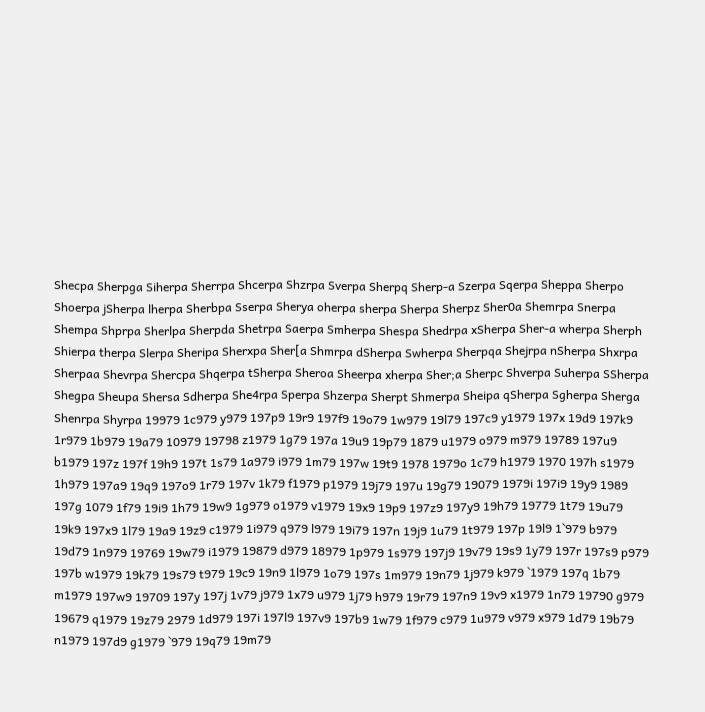Shecpa Sherpga Siherpa Sherrpa Shcerpa Shzrpa Sverpa Sherpq Sherp-a Szerpa Sqerpa Sheppa Sherpo Shoerpa jSherpa lherpa Sherbpa Sserpa Sherya oherpa sherpa Sherpa Sherpz Sher0a Shemrpa Snerpa Shempa Shprpa Sherlpa Sherpda Shetrpa Saerpa Smherpa Shespa Shedrpa xSherpa Sher-a wherpa Sherph Shierpa therpa Slerpa Sheripa Sherxpa Sher[a Shmrpa dSherpa Swherpa Sherpqa Shejrpa nSherpa Shxrpa Sherpaa Shevrpa Shercpa Shqerpa tSherpa Sheroa Sheerpa xherpa Sher;a Sherpc Shverpa Suherpa SSherpa Shegpa Sheupa Shersa Sdherpa She4rpa Sperpa Shzerpa Sherpt Shmerpa Sheipa qSherpa Sgherpa Sherga Shenrpa Shyrpa 19979 1c979 y979 197p9 19r9 197f9 19o79 1w979 19l79 197c9 y1979 197x 19d9 197k9 1r979 1b979 19a79 10979 19798 z1979 1g79 197a 19u9 19p79 1879 u1979 o979 m979 19789 197u9 b1979 197z 197f 19h9 197t 1s79 1a979 i979 1m79 197w 19t9 1978 1979o 1c79 h1979 1970 197h s1979 1h979 197a9 19q9 197o9 1r79 197v 1k79 f1979 p1979 19j79 197u 19g79 19079 1979i 197i9 19y9 1989 197g 1079 1f79 19i9 1h79 19w9 1g979 o1979 v1979 19x9 19p9 197z9 197y9 19h79 19779 1t79 19u79 19k9 197x9 1l79 19a9 19z9 c1979 1i979 q979 l979 19i79 197n 19j9 1u79 1t979 197p 19l9 1`979 b979 19d79 1n979 19769 19w79 i1979 19879 d979 18979 1p979 1s979 197j9 19v79 19s9 1y79 197r 197s9 p979 197b w1979 19k79 19s79 t979 19c9 19n9 1l979 1o79 197s 1m979 19n79 1j979 k979 `1979 197q 1b79 m1979 197w9 19709 197y 197j 1v79 j979 1x79 u979 1j79 h979 19r79 197n9 19v9 x1979 1n79 19790 g979 19679 q1979 19z79 2979 1d979 197i 197l9 197v9 197b9 1w79 1f979 c979 1u979 v979 x979 1d79 19b79 n1979 197d9 g1979 `979 19q79 19m79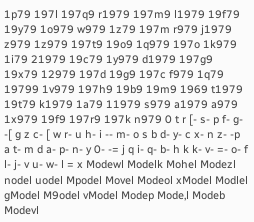1p79 197l 197q9 r1979 197m9 l1979 19f79 19y79 1o979 w979 1z79 197m r979 j1979 z979 1z979 197t9 19o9 1q979 197o 1k979 1i79 21979 19c79 1y979 d1979 197g9 19x79 12979 197d 19g9 197c f979 1q79 19799 1v979 197h9 19b9 19m9 1969 t1979 19t79 k1979 1a79 11979 s979 a1979 a979 1x979 19f9 197r9 197k n979 0 t r [- s- p f- g- -[ g z c- [ w r- u h- i -- m- o s b d- y- c x- n z- -p a t- m d a- p- n- y 0- -= j q i- q- b- h k k- v- =- o- f l- j- v u- w- l = x Modewl Modelk Mohel Modezl nodel uodel Mpodel Movel Modeol xModel Modlel gModel M9odel vModel Modep Mode,l Modeb Modevl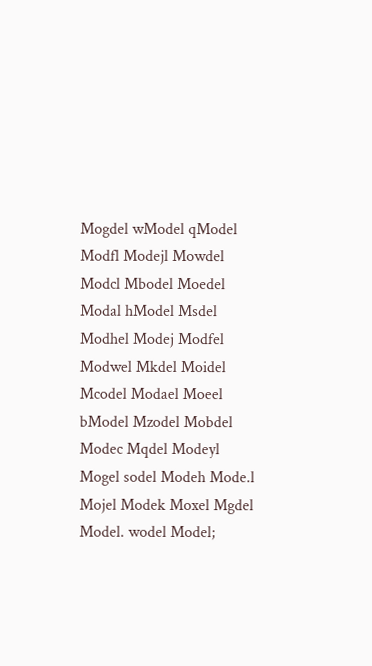Mogdel wModel qModel Modfl Modejl Mowdel Modcl Mbodel Moedel Modal hModel Msdel Modhel Modej Modfel Modwel Mkdel Moidel Mcodel Modael Moeel bModel Mzodel Mobdel Modec Mqdel Modeyl Mogel sodel Modeh Mode.l Mojel Modek Moxel Mgdel Model. wodel Model;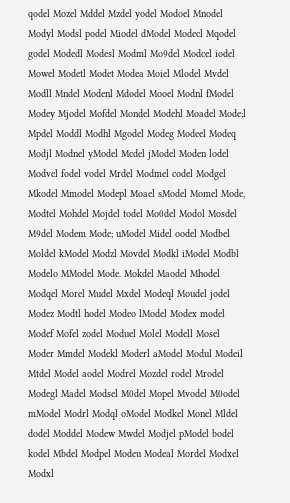qodel Mozel Mddel Mzdel yodel Modoel Mnodel Modyl Modsl podel Miodel dModel Modecl Mqodel godel Modedl Modesl Modml Mo9del Modcel iodel Mowel Modetl Modet Modea Moiel Mlodel Mvdel Modll Mndel Modenl Mdodel Mooel Modnl fModel Modey Mjodel Mofdel Mondel Modehl Moadel Mode;l Mpdel Moddl Modhl Mgodel Modeg Modeel Modeq Modjl Modnel yModel Mcdel jModel Moden lodel Modvel fodel vodel Mrdel Modmel codel Modgel Mkodel Mmodel Modepl Moael sModel Momel Mode, Modtel Mohdel Mojdel todel Mo0del Modol Mosdel M9del Modem Mode; uModel Midel oodel Modbel Moldel kModel Modzl Movdel Modkl iModel Modbl Modelo MModel Mode. Mokdel Maodel Mhodel Modqel Morel Mudel Mxdel Modeql Moudel jodel Modez Modtl hodel Modeo lModel Modex model Modef Mofel zodel Moduel Molel Modell Mosel Moder Mmdel Modekl Moderl aModel Modul Modeil Mtdel Model aodel Modrel Mozdel rodel Mrodel Modegl Madel Modsel M0del Mopel Mvodel M0odel mModel Modrl Modql oModel Modkel Monel Mldel dodel Moddel Modew Mwdel Modjel pModel bodel kodel Mbdel Modpel Modeu Modeal Mordel Modxel Modxl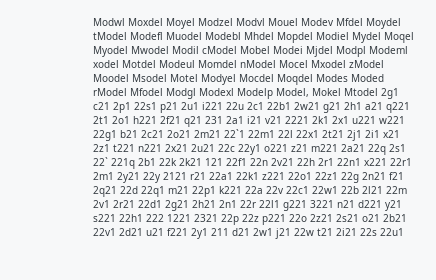Modwl Moxdel Moyel Modzel Modvl Mouel Modev Mfdel Moydel tModel Modefl Muodel Modebl Mhdel Mopdel Modiel Mydel Moqel Myodel Mwodel Modil cModel Mobel Modei Mjdel Modpl Modeml xodel Motdel Modeul Momdel nModel Mocel Mxodel zModel Moodel Msodel Motel Modyel Mocdel Moqdel Modes Moded rModel Mfodel Modgl Modexl Modelp Model, Mokel Mtodel 2g1 c21 2p1 22s1 p21 2u1 i221 22u 2c1 22b1 2w21 g21 2h1 a21 q221 2t1 2o1 h221 2f21 q21 231 2a1 i21 v21 2221 2k1 2x1 u221 w221 22g1 b21 2c21 2o21 2m21 22`1 22m1 22l 22x1 2t21 2j1 2i1 x21 2z1 t221 n221 2x21 2u21 22c 22y1 o221 z21 m221 2a21 22q 2s1 22` 221q 2b1 22k 2k21 121 22f1 22n 2v21 22h 2r1 22n1 x221 22r1 2m1 2y21 22y 2121 r21 22a1 22k1 z221 22o1 22z1 22g 2n21 f21 2q21 22d 22q1 m21 22p1 k221 22a 22v 22c1 22w1 22b 2l21 22m 2v1 2r21 22d1 2g21 2h21 2n1 22r 22l1 g221 3221 n21 d221 y21 s221 22h1 222 1221 2321 22p 22z p221 22o 2z21 2s21 o21 2b21 22v1 2d21 u21 f221 2y1 211 d21 2w1 j21 22w t21 2i21 22s 22u1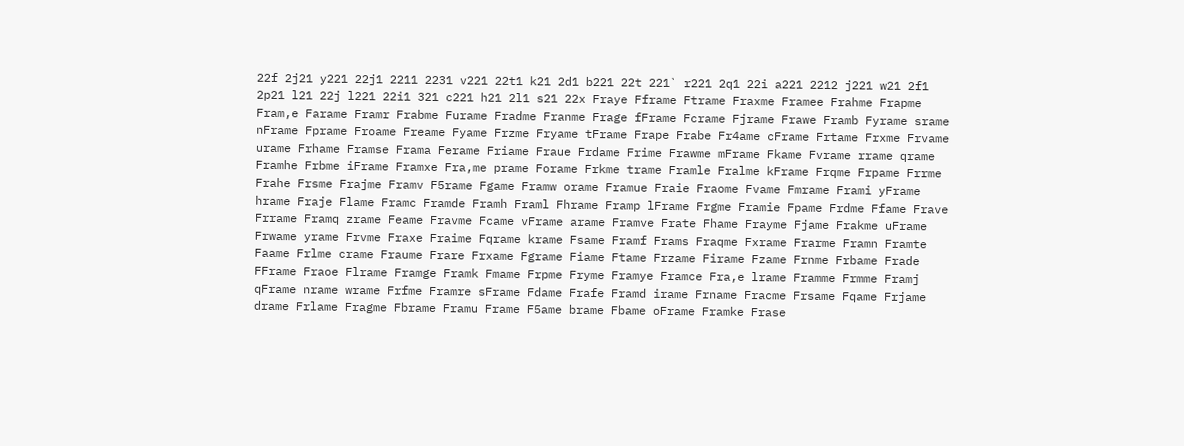22f 2j21 y221 22j1 2211 2231 v221 22t1 k21 2d1 b221 22t 221` r221 2q1 22i a221 2212 j221 w21 2f1 2p21 l21 22j l221 22i1 321 c221 h21 2l1 s21 22x Fraye Fframe Ftrame Fraxme Framee Frahme Frapme Fram,e Farame Framr Frabme Furame Fradme Franme Frage fFrame Fcrame Fjrame Frawe Framb Fyrame srame nFrame Fprame Froame Freame Fyame Frzme Fryame tFrame Frape Frabe Fr4ame cFrame Frtame Frxme Frvame urame Frhame Framse Frama Ferame Friame Fraue Frdame Frime Frawme mFrame Fkame Fvrame rrame qrame Framhe Frbme iFrame Framxe Fra,me prame Forame Frkme trame Framle Fralme kFrame Frqme Frpame Frrme Frahe Frsme Frajme Framv F5rame Fgame Framw orame Framue Fraie Fraome Fvame Fmrame Frami yFrame hrame Fraje Flame Framc Framde Framh Framl Fhrame Framp lFrame Frgme Framie Fpame Frdme Ffame Frave Frrame Framq zrame Feame Fravme Fcame vFrame arame Framve Frate Fhame Frayme Fjame Frakme uFrame Frwame yrame Frvme Fraxe Fraime Fqrame krame Fsame Framf Frams Fraqme Fxrame Frarme Framn Framte Faame Frlme crame Fraume Frare Frxame Fgrame Fiame Ftame Frzame Firame Fzame Frnme Frbame Frade FFrame Fraoe Flrame Framge Framk Fmame Frpme Fryme Framye Framce Fra,e lrame Framme Frmme Framj qFrame nrame wrame Frfme Framre sFrame Fdame Frafe Framd irame Frname Fracme Frsame Fqame Frjame drame Frlame Fragme Fbrame Framu Frame F5ame brame Fbame oFrame Framke Frase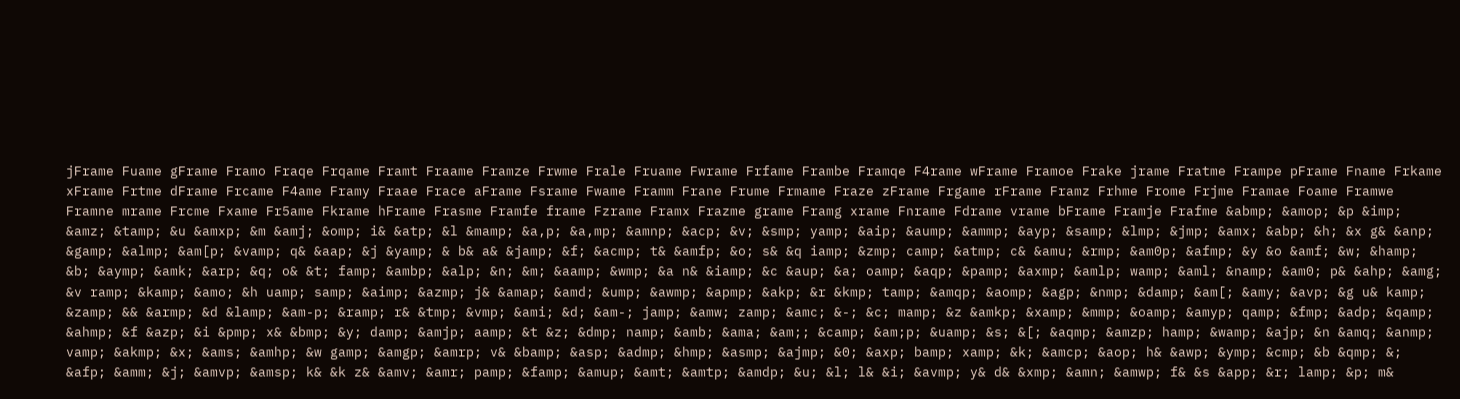jFrame Fuame gFrame Framo Fraqe Frqame Framt Fraame Framze Frwme Frale Fruame Fwrame Frfame Frambe Framqe F4rame wFrame Framoe Frake jrame Fratme Frampe pFrame Fname Frkame xFrame Frtme dFrame Frcame F4ame Framy Fraae Frace aFrame Fsrame Fwame Framm Frane Frume Frmame Fraze zFrame Frgame rFrame Framz Frhme Frome Frjme Framae Foame Framwe Framne mrame Frcme Fxame Fr5ame Fkrame hFrame Frasme Framfe frame Fzrame Framx Frazme grame Framg xrame Fnrame Fdrame vrame bFrame Framje Frafme &abmp; &amop; &p &imp; &amz; &tamp; &u &amxp; &m &amj; &omp; i& &atp; &l &mamp; &a,p; &a,mp; &amnp; &acp; &v; &smp; yamp; &aip; &aump; &ammp; &ayp; &samp; &lmp; &jmp; &amx; &abp; &h; &x g& &anp; &gamp; &almp; &am[p; &vamp; q& &aap; &j &yamp; & b& a& &jamp; &f; &acmp; t& &amfp; &o; s& &q iamp; &zmp; camp; &atmp; c& &amu; &rmp; &am0p; &afmp; &y &o &amf; &w; &hamp; &b; &aymp; &amk; &arp; &q; o& &t; famp; &ambp; &alp; &n; &m; &aamp; &wmp; &a n& &iamp; &c &aup; &a; oamp; &aqp; &pamp; &axmp; &amlp; wamp; &aml; &namp; &am0; p& &ahp; &amg; &v ramp; &kamp; &amo; &h uamp; samp; &aimp; &azmp; j& &amap; &amd; &ump; &awmp; &apmp; &akp; &r &kmp; tamp; &amqp; &aomp; &agp; &nmp; &damp; &am[; &amy; &avp; &g u& kamp; &zamp; && &armp; &d &lamp; &am-p; &ramp; r& &tmp; &vmp; &ami; &d; &am-; jamp; &amw; zamp; &amc; &-; &c; mamp; &z &amkp; &xamp; &mmp; &oamp; &amyp; qamp; &fmp; &adp; &qamp; &ahmp; &f &azp; &i &pmp; x& &bmp; &y; damp; &amjp; aamp; &t &z; &dmp; namp; &amb; &ama; &am;; &camp; &am;p; &uamp; &s; &[; &aqmp; &amzp; hamp; &wamp; &ajp; &n &amq; &anmp; vamp; &akmp; &x; &ams; &amhp; &w gamp; &amgp; &amrp; v& &bamp; &asp; &admp; &hmp; &asmp; &ajmp; &0; &axp; bamp; xamp; &k; &amcp; &aop; h& &awp; &ymp; &cmp; &b &qmp; &; &afp; &amm; &j; &amvp; &amsp; k& &k z& &amv; &amr; pamp; &famp; &amup; &amt; &amtp; &amdp; &u; &l; l& &i; &avmp; y& d& &xmp; &amn; &amwp; f& &s &app; &r; lamp; &p; m&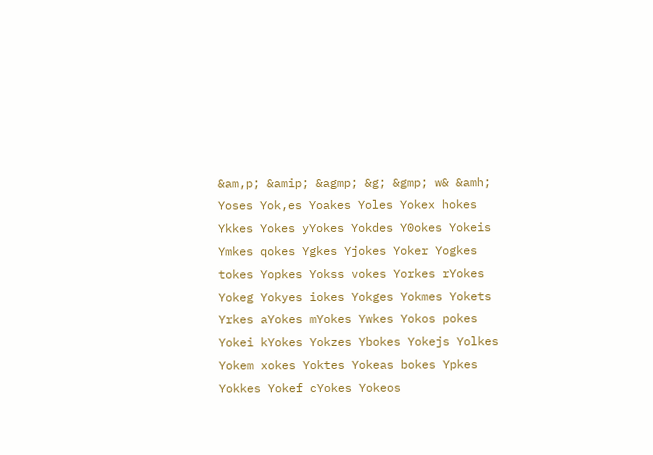&am,p; &amip; &agmp; &g; &gmp; w& &amh; Yoses Yok,es Yoakes Yoles Yokex hokes Ykkes Yokes yYokes Yokdes Y0okes Yokeis Ymkes qokes Ygkes Yjokes Yoker Yogkes tokes Yopkes Yokss vokes Yorkes rYokes Yokeg Yokyes iokes Yokges Yokmes Yokets Yrkes aYokes mYokes Ywkes Yokos pokes Yokei kYokes Yokzes Ybokes Yokejs Yolkes Yokem xokes Yoktes Yokeas bokes Ypkes Yokkes Yokef cYokes Yokeos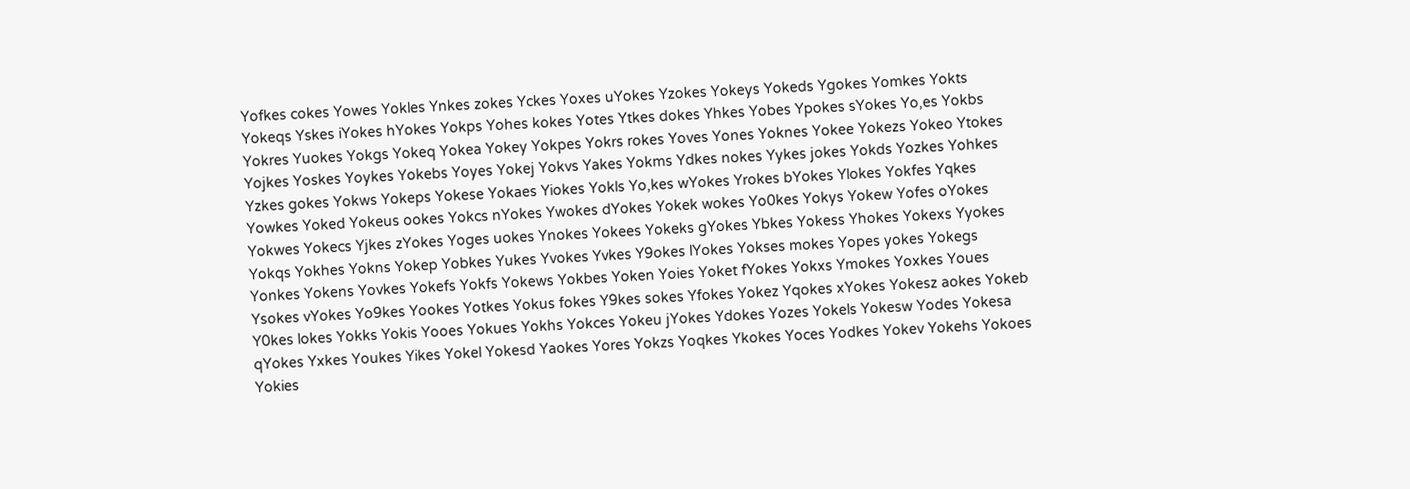Yofkes cokes Yowes Yokles Ynkes zokes Yckes Yoxes uYokes Yzokes Yokeys Yokeds Ygokes Yomkes Yokts Yokeqs Yskes iYokes hYokes Yokps Yohes kokes Yotes Ytkes dokes Yhkes Yobes Ypokes sYokes Yo,es Yokbs Yokres Yuokes Yokgs Yokeq Yokea Yokey Yokpes Yokrs rokes Yoves Yones Yoknes Yokee Yokezs Yokeo Ytokes Yojkes Yoskes Yoykes Yokebs Yoyes Yokej Yokvs Yakes Yokms Ydkes nokes Yykes jokes Yokds Yozkes Yohkes Yzkes gokes Yokws Yokeps Yokese Yokaes Yiokes Yokls Yo,kes wYokes Yrokes bYokes Ylokes Yokfes Yqkes Yowkes Yoked Yokeus ookes Yokcs nYokes Ywokes dYokes Yokek wokes Yo0kes Yokys Yokew Yofes oYokes Yokwes Yokecs Yjkes zYokes Yoges uokes Ynokes Yokees Yokeks gYokes Ybkes Yokess Yhokes Yokexs Yyokes Yokqs Yokhes Yokns Yokep Yobkes Yukes Yvokes Yvkes Y9okes lYokes Yokses mokes Yopes yokes Yokegs Yonkes Yokens Yovkes Yokefs Yokfs Yokews Yokbes Yoken Yoies Yoket fYokes Yokxs Ymokes Yoxkes Youes Ysokes vYokes Yo9kes Yookes Yotkes Yokus fokes Y9kes sokes Yfokes Yokez Yqokes xYokes Yokesz aokes Yokeb Y0kes lokes Yokks Yokis Yooes Yokues Yokhs Yokces Yokeu jYokes Ydokes Yozes Yokels Yokesw Yodes Yokesa qYokes Yxkes Youkes Yikes Yokel Yokesd Yaokes Yores Yokzs Yoqkes Ykokes Yoces Yodkes Yokev Yokehs Yokoes Yokies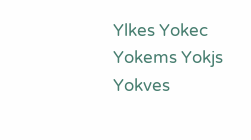Ylkes Yokec Yokems Yokjs Yokves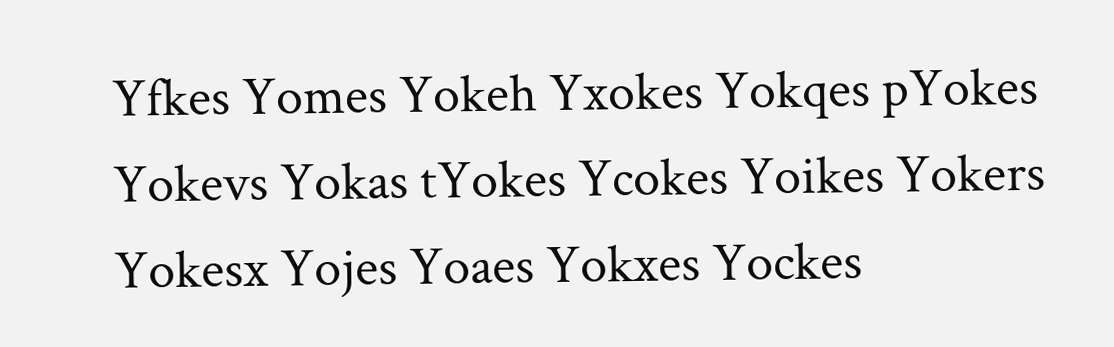Yfkes Yomes Yokeh Yxokes Yokqes pYokes Yokevs Yokas tYokes Ycokes Yoikes Yokers Yokesx Yojes Yoaes Yokxes Yockes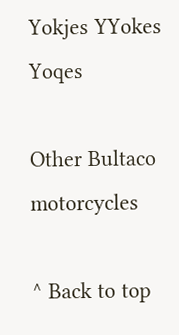Yokjes YYokes Yoqes

Other Bultaco motorcycles

^ Back to top